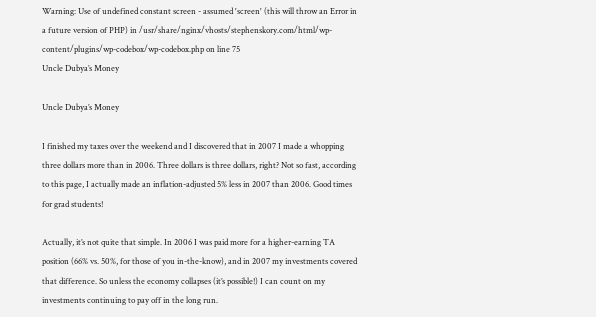Warning: Use of undefined constant screen - assumed 'screen' (this will throw an Error in a future version of PHP) in /usr/share/nginx/vhosts/stephenskory.com/html/wp-content/plugins/wp-codebox/wp-codebox.php on line 75
Uncle Dubya’s Money

Uncle Dubya’s Money

I finished my taxes over the weekend and I discovered that in 2007 I made a whopping three dollars more than in 2006. Three dollars is three dollars, right? Not so fast, according to this page, I actually made an inflation-adjusted 5% less in 2007 than 2006. Good times for grad students!

Actually, it’s not quite that simple. In 2006 I was paid more for a higher-earning TA position (66% vs. 50%, for those of you in-the-know), and in 2007 my investments covered that difference. So unless the economy collapses (it’s possible!) I can count on my investments continuing to pay off in the long run.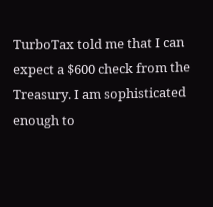TurboTax told me that I can expect a $600 check from the Treasury. I am sophisticated enough to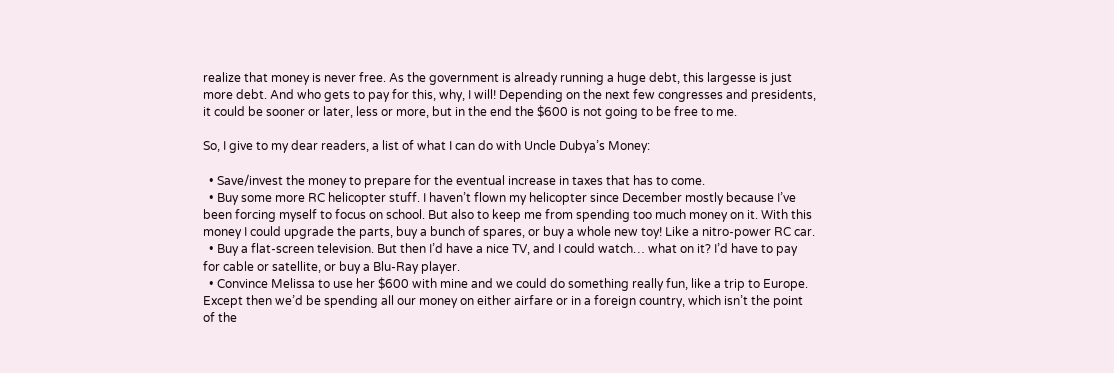realize that money is never free. As the government is already running a huge debt, this largesse is just more debt. And who gets to pay for this, why, I will! Depending on the next few congresses and presidents, it could be sooner or later, less or more, but in the end the $600 is not going to be free to me.

So, I give to my dear readers, a list of what I can do with Uncle Dubya’s Money:

  • Save/invest the money to prepare for the eventual increase in taxes that has to come.
  • Buy some more RC helicopter stuff. I haven’t flown my helicopter since December mostly because I’ve been forcing myself to focus on school. But also to keep me from spending too much money on it. With this money I could upgrade the parts, buy a bunch of spares, or buy a whole new toy! Like a nitro-power RC car.
  • Buy a flat-screen television. But then I’d have a nice TV, and I could watch… what on it? I’d have to pay for cable or satellite, or buy a Blu-Ray player.
  • Convince Melissa to use her $600 with mine and we could do something really fun, like a trip to Europe. Except then we’d be spending all our money on either airfare or in a foreign country, which isn’t the point of the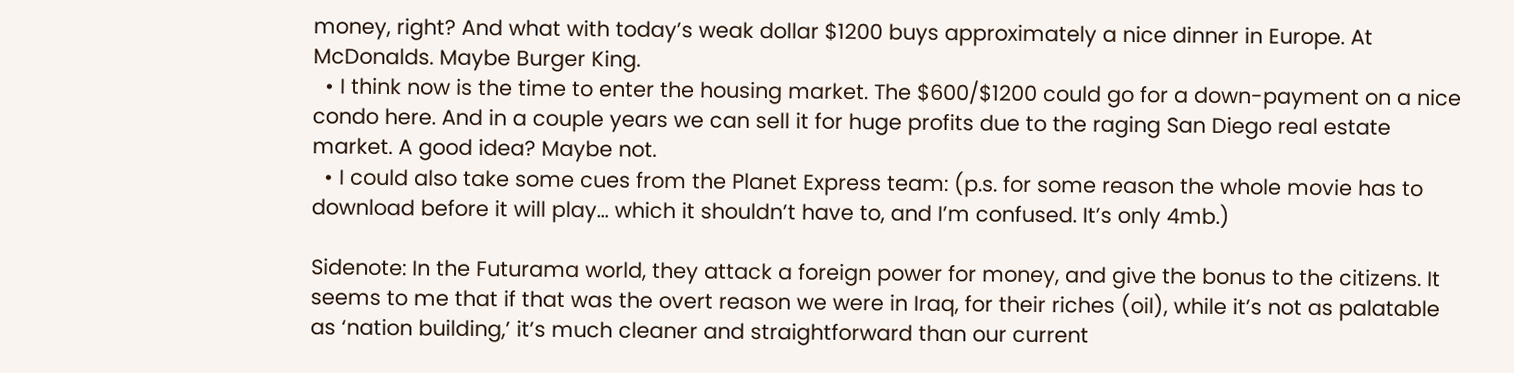money, right? And what with today’s weak dollar $1200 buys approximately a nice dinner in Europe. At McDonalds. Maybe Burger King.
  • I think now is the time to enter the housing market. The $600/$1200 could go for a down-payment on a nice condo here. And in a couple years we can sell it for huge profits due to the raging San Diego real estate market. A good idea? Maybe not.
  • I could also take some cues from the Planet Express team: (p.s. for some reason the whole movie has to download before it will play… which it shouldn’t have to, and I’m confused. It’s only 4mb.)

Sidenote: In the Futurama world, they attack a foreign power for money, and give the bonus to the citizens. It seems to me that if that was the overt reason we were in Iraq, for their riches (oil), while it’s not as palatable as ‘nation building,’ it’s much cleaner and straightforward than our current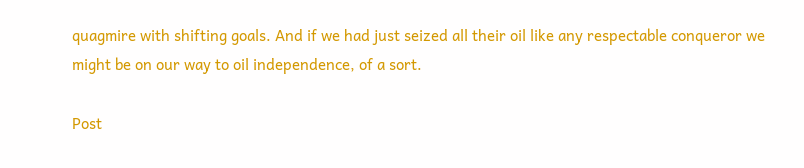quagmire with shifting goals. And if we had just seized all their oil like any respectable conqueror we might be on our way to oil independence, of a sort.

Post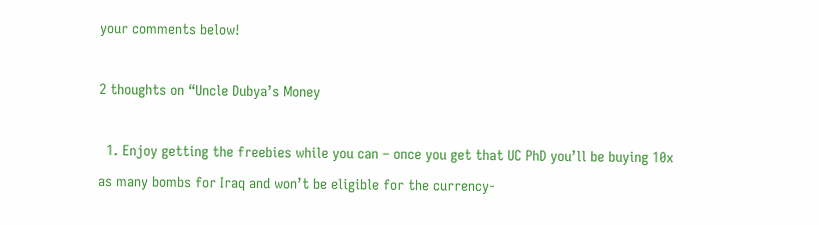your comments below!

2 thoughts on “Uncle Dubya’s Money

  1. Enjoy getting the freebies while you can – once you get that UC PhD you’ll be buying 10x as many bombs for Iraq and won’t be eligible for the currency-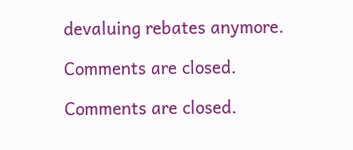devaluing rebates anymore.

Comments are closed.

Comments are closed.